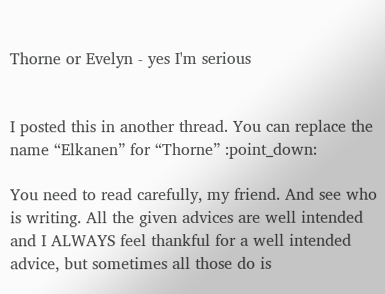Thorne or Evelyn - yes I'm serious


I posted this in another thread. You can replace the name “Elkanen” for “Thorne” :point_down:

You need to read carefully, my friend. And see who is writing. All the given advices are well intended and I ALWAYS feel thankful for a well intended advice, but sometimes all those do is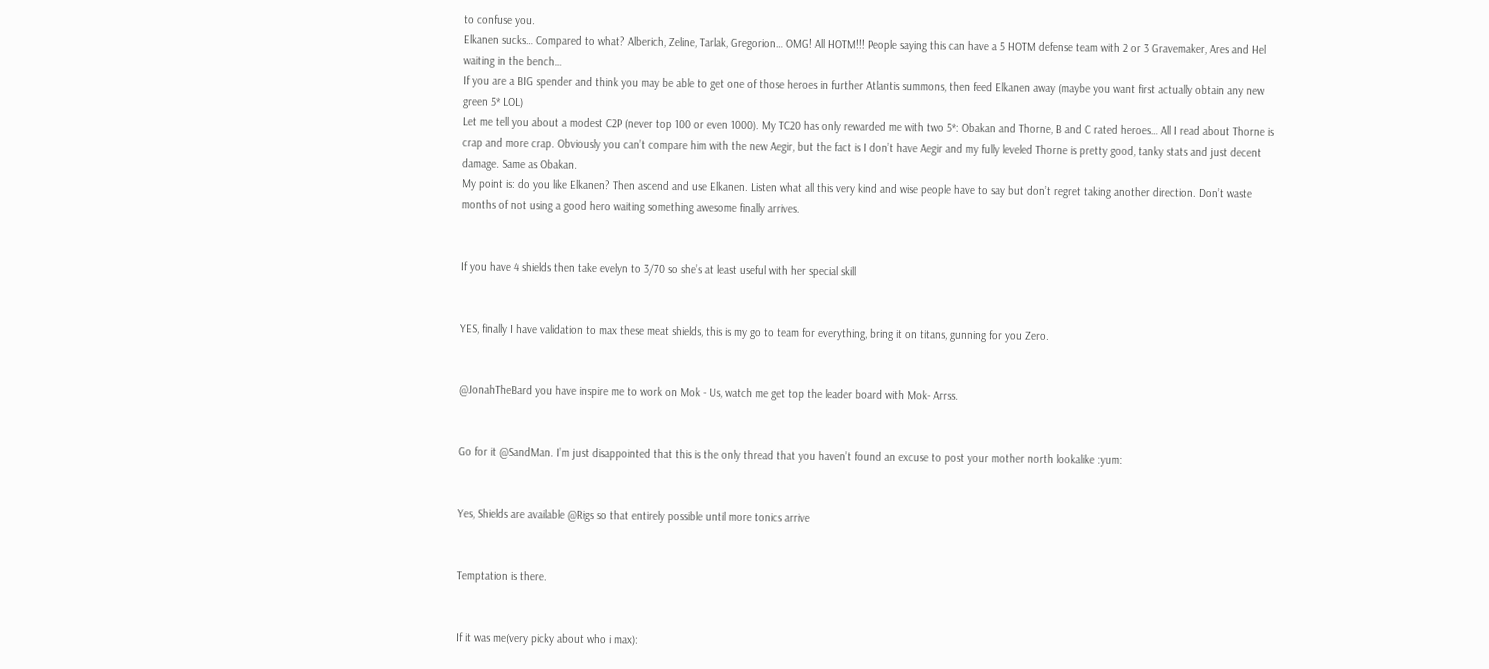to confuse you.
Elkanen sucks… Compared to what? Alberich, Zeline, Tarlak, Gregorion… OMG! All HOTM!!! People saying this can have a 5 HOTM defense team with 2 or 3 Gravemaker, Ares and Hel waiting in the bench…
If you are a BIG spender and think you may be able to get one of those heroes in further Atlantis summons, then feed Elkanen away (maybe you want first actually obtain any new green 5* LOL)
Let me tell you about a modest C2P (never top 100 or even 1000). My TC20 has only rewarded me with two 5*: Obakan and Thorne, B and C rated heroes… All I read about Thorne is crap and more crap. Obviously you can’t compare him with the new Aegir, but the fact is I don’t have Aegir and my fully leveled Thorne is pretty good, tanky stats and just decent damage. Same as Obakan.
My point is: do you like Elkanen? Then ascend and use Elkanen. Listen what all this very kind and wise people have to say but don’t regret taking another direction. Don’t waste months of not using a good hero waiting something awesome finally arrives.


If you have 4 shields then take evelyn to 3/70 so she’s at least useful with her special skill


YES, finally I have validation to max these meat shields, this is my go to team for everything, bring it on titans, gunning for you Zero.


@JonahTheBard you have inspire me to work on Mok - Us, watch me get top the leader board with Mok- Arrss.


Go for it @SandMan. I’m just disappointed that this is the only thread that you haven’t found an excuse to post your mother north lookalike :yum:


Yes, Shields are available @Rigs so that entirely possible until more tonics arrive


Temptation is there.


If it was me(very picky about who i max):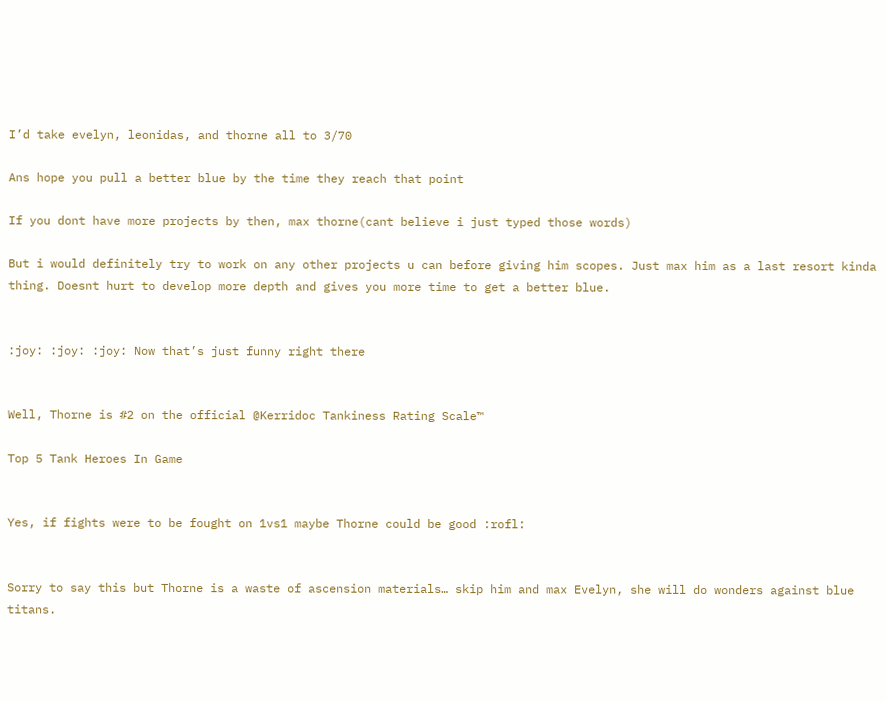I’d take evelyn, leonidas, and thorne all to 3/70

Ans hope you pull a better blue by the time they reach that point

If you dont have more projects by then, max thorne(cant believe i just typed those words)

But i would definitely try to work on any other projects u can before giving him scopes. Just max him as a last resort kinda thing. Doesnt hurt to develop more depth and gives you more time to get a better blue.


:joy: :joy: :joy: Now that’s just funny right there


Well, Thorne is #2 on the official @Kerridoc Tankiness Rating Scale™

Top 5 Tank Heroes In Game


Yes, if fights were to be fought on 1vs1 maybe Thorne could be good :rofl:


Sorry to say this but Thorne is a waste of ascension materials… skip him and max Evelyn, she will do wonders against blue titans.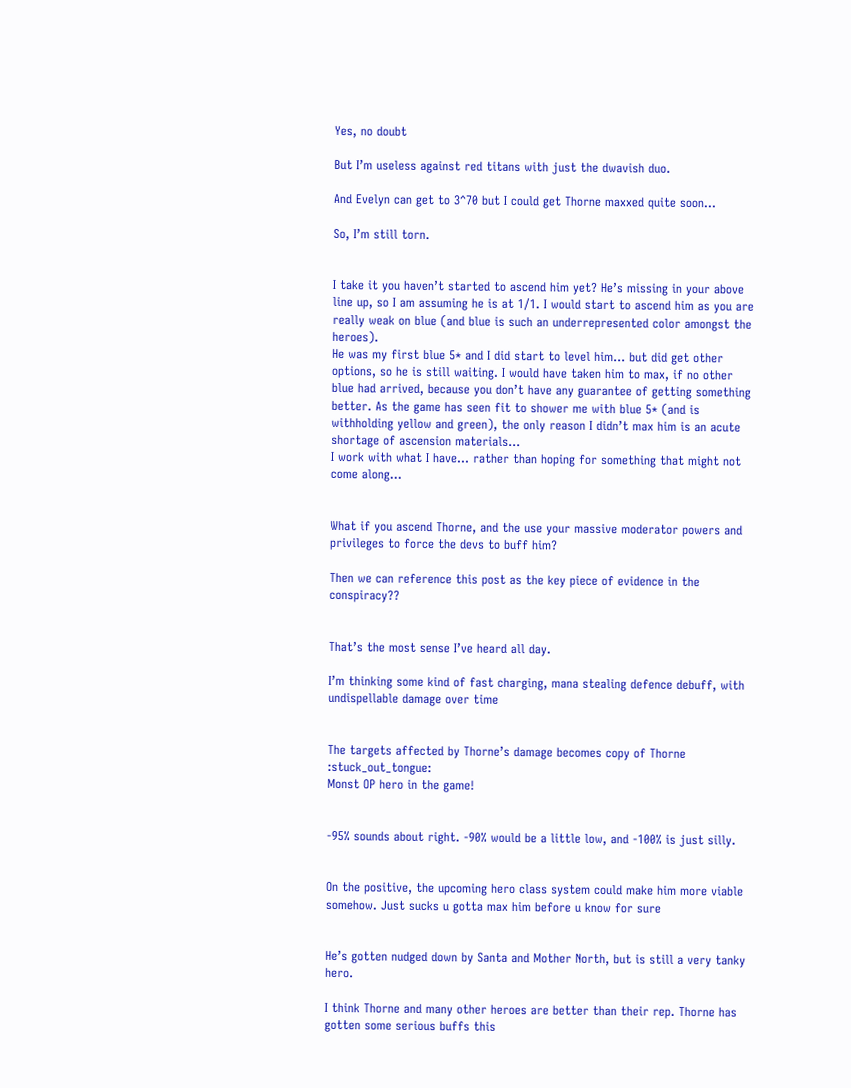Yes, no doubt

But I’m useless against red titans with just the dwavish duo.

And Evelyn can get to 3^70 but I could get Thorne maxxed quite soon…

So, I’m still torn.


I take it you haven’t started to ascend him yet? He’s missing in your above line up, so I am assuming he is at 1/1. I would start to ascend him as you are really weak on blue (and blue is such an underrepresented color amongst the heroes).
He was my first blue 5* and I did start to level him… but did get other options, so he is still waiting. I would have taken him to max, if no other blue had arrived, because you don’t have any guarantee of getting something better. As the game has seen fit to shower me with blue 5* (and is withholding yellow and green), the only reason I didn’t max him is an acute shortage of ascension materials…
I work with what I have… rather than hoping for something that might not come along…


What if you ascend Thorne, and the use your massive moderator powers and privileges to force the devs to buff him?

Then we can reference this post as the key piece of evidence in the conspiracy??


That’s the most sense I’ve heard all day.

I’m thinking some kind of fast charging, mana stealing defence debuff, with undispellable damage over time


The targets affected by Thorne’s damage becomes copy of Thorne :stuck_out_tongue:
Monst OP hero in the game!


-95% sounds about right. -90% would be a little low, and -100% is just silly.


On the positive, the upcoming hero class system could make him more viable somehow. Just sucks u gotta max him before u know for sure


He’s gotten nudged down by Santa and Mother North, but is still a very tanky hero.

I think Thorne and many other heroes are better than their rep. Thorne has gotten some serious buffs this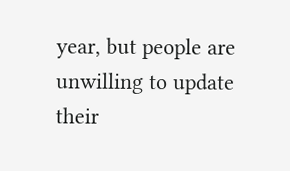year, but people are unwilling to update their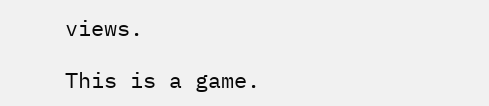views.

This is a game.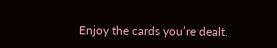Enjoy the cards you’re dealt.